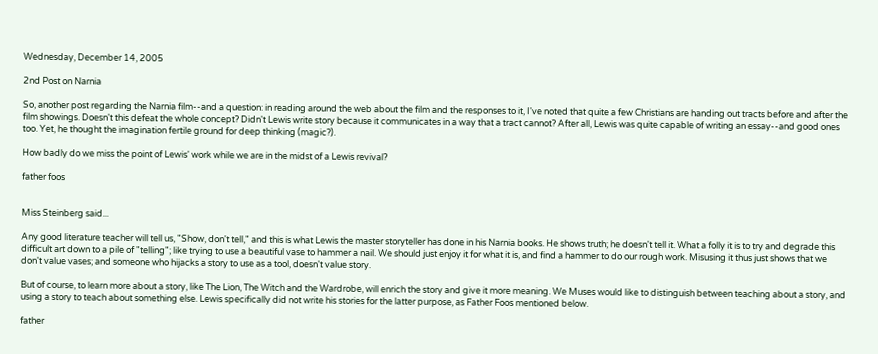Wednesday, December 14, 2005

2nd Post on Narnia

So, another post regarding the Narnia film--and a question: in reading around the web about the film and the responses to it, I've noted that quite a few Christians are handing out tracts before and after the film showings. Doesn't this defeat the whole concept? Didn't Lewis write story because it communicates in a way that a tract cannot? After all, Lewis was quite capable of writing an essay--and good ones too. Yet, he thought the imagination fertile ground for deep thinking (magic?).

How badly do we miss the point of Lewis' work while we are in the midst of a Lewis revival?

father foos


Miss Steinberg said...

Any good literature teacher will tell us, "Show, don't tell," and this is what Lewis the master storyteller has done in his Narnia books. He shows truth; he doesn't tell it. What a folly it is to try and degrade this difficult art down to a pile of "telling"; like trying to use a beautiful vase to hammer a nail. We should just enjoy it for what it is, and find a hammer to do our rough work. Misusing it thus just shows that we don't value vases; and someone who hijacks a story to use as a tool, doesn't value story.

But of course, to learn more about a story, like The Lion, The Witch and the Wardrobe, will enrich the story and give it more meaning. We Muses would like to distinguish between teaching about a story, and using a story to teach about something else. Lewis specifically did not write his stories for the latter purpose, as Father Foos mentioned below.

father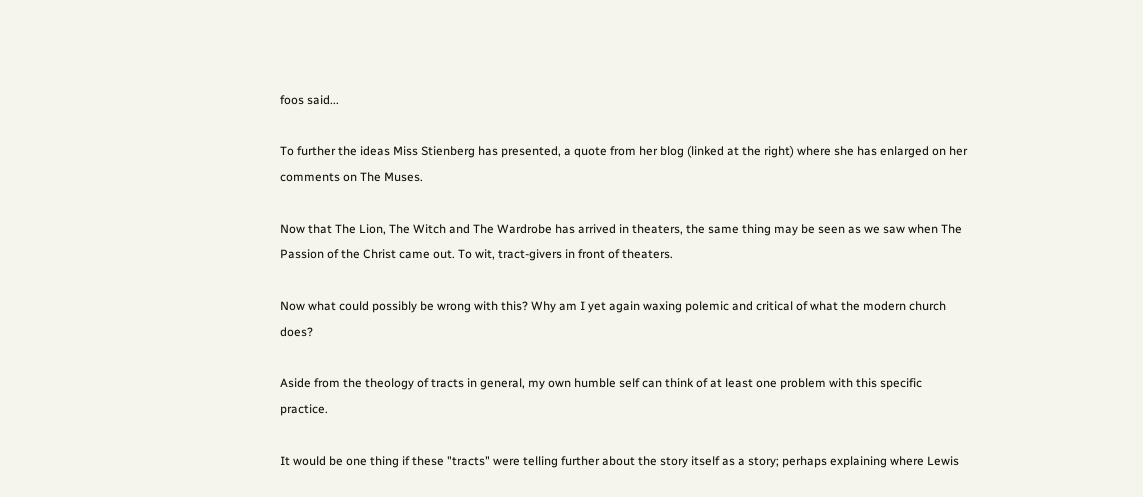foos said...

To further the ideas Miss Stienberg has presented, a quote from her blog (linked at the right) where she has enlarged on her comments on The Muses.

Now that The Lion, The Witch and The Wardrobe has arrived in theaters, the same thing may be seen as we saw when The Passion of the Christ came out. To wit, tract-givers in front of theaters.

Now what could possibly be wrong with this? Why am I yet again waxing polemic and critical of what the modern church does?

Aside from the theology of tracts in general, my own humble self can think of at least one problem with this specific practice.

It would be one thing if these "tracts" were telling further about the story itself as a story; perhaps explaining where Lewis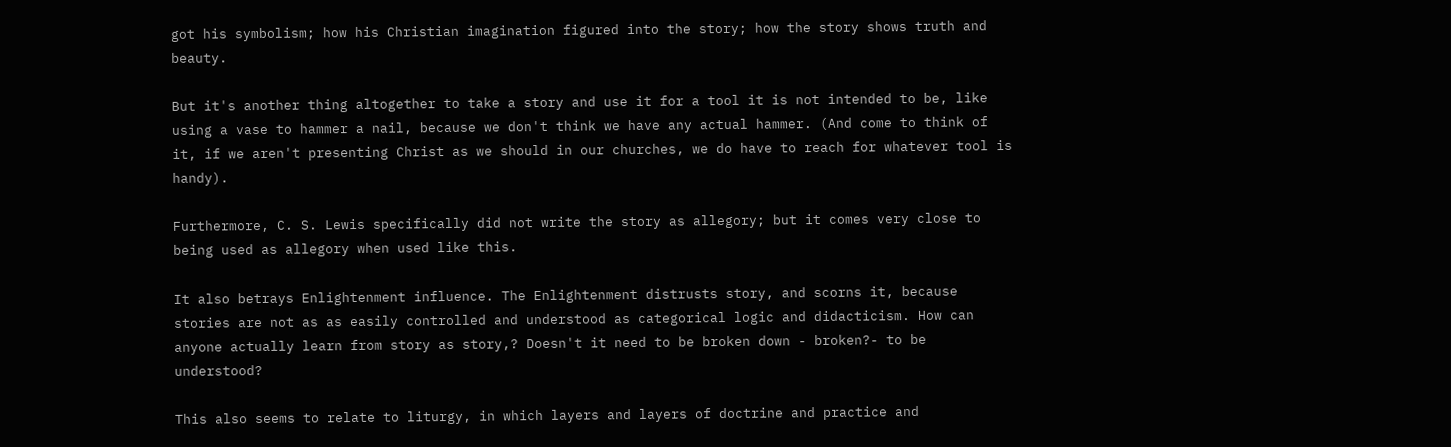got his symbolism; how his Christian imagination figured into the story; how the story shows truth and beauty.

But it's another thing altogether to take a story and use it for a tool it is not intended to be, like using a vase to hammer a nail, because we don't think we have any actual hammer. (And come to think of it, if we aren't presenting Christ as we should in our churches, we do have to reach for whatever tool is handy).

Furthermore, C. S. Lewis specifically did not write the story as allegory; but it comes very close to being used as allegory when used like this.

It also betrays Enlightenment influence. The Enlightenment distrusts story, and scorns it, because stories are not as as easily controlled and understood as categorical logic and didacticism. How can anyone actually learn from story as story,? Doesn't it need to be broken down - broken?- to be understood?

This also seems to relate to liturgy, in which layers and layers of doctrine and practice and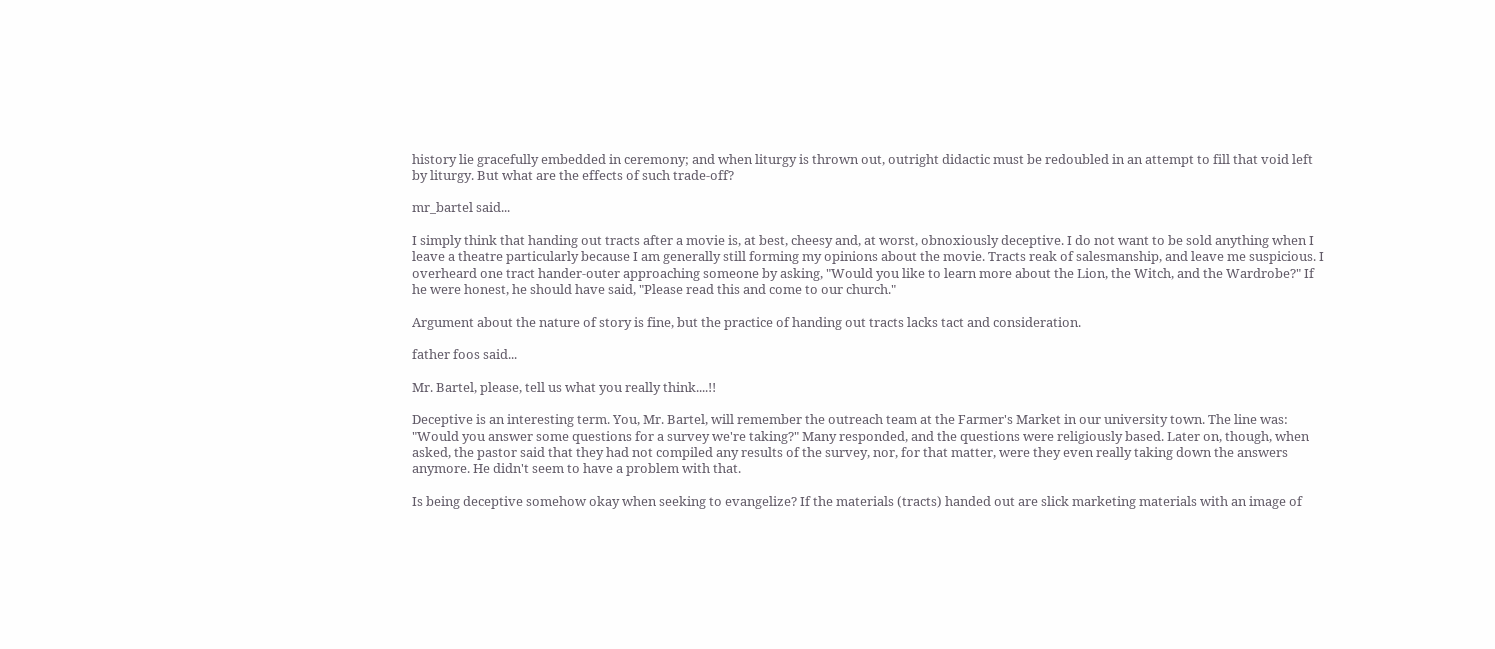history lie gracefully embedded in ceremony; and when liturgy is thrown out, outright didactic must be redoubled in an attempt to fill that void left by liturgy. But what are the effects of such trade-off?

mr_bartel said...

I simply think that handing out tracts after a movie is, at best, cheesy and, at worst, obnoxiously deceptive. I do not want to be sold anything when I leave a theatre particularly because I am generally still forming my opinions about the movie. Tracts reak of salesmanship, and leave me suspicious. I overheard one tract hander-outer approaching someone by asking, "Would you like to learn more about the Lion, the Witch, and the Wardrobe?" If he were honest, he should have said, "Please read this and come to our church."

Argument about the nature of story is fine, but the practice of handing out tracts lacks tact and consideration.

father foos said...

Mr. Bartel, please, tell us what you really think....!!

Deceptive is an interesting term. You, Mr. Bartel, will remember the outreach team at the Farmer's Market in our university town. The line was: "Would you answer some questions for a survey we're taking?" Many responded, and the questions were religiously based. Later on, though, when asked, the pastor said that they had not compiled any results of the survey, nor, for that matter, were they even really taking down the answers anymore. He didn't seem to have a problem with that.

Is being deceptive somehow okay when seeking to evangelize? If the materials (tracts) handed out are slick marketing materials with an image of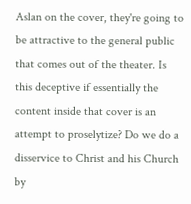Aslan on the cover, they're going to be attractive to the general public that comes out of the theater. Is this deceptive if essentially the content inside that cover is an attempt to proselytize? Do we do a disservice to Christ and his Church by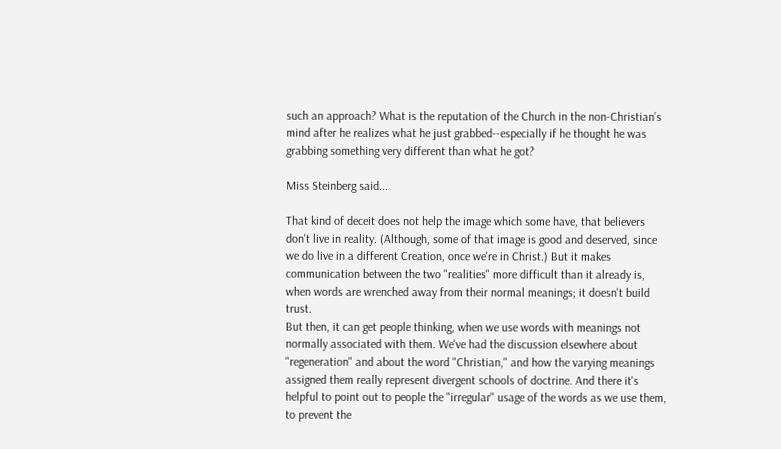such an approach? What is the reputation of the Church in the non-Christian’s mind after he realizes what he just grabbed--especially if he thought he was grabbing something very different than what he got?

Miss Steinberg said...

That kind of deceit does not help the image which some have, that believers don't live in reality. (Although, some of that image is good and deserved, since we do live in a different Creation, once we're in Christ.) But it makes communication between the two "realities" more difficult than it already is, when words are wrenched away from their normal meanings; it doesn't build trust.
But then, it can get people thinking, when we use words with meanings not normally associated with them. We've had the discussion elsewhere about "regeneration" and about the word "Christian," and how the varying meanings assigned them really represent divergent schools of doctrine. And there it's helpful to point out to people the "irregular" usage of the words as we use them, to prevent the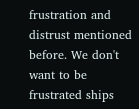frustration and distrust mentioned before. We don't want to be frustrated ships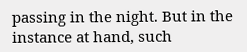passing in the night. But in the instance at hand, such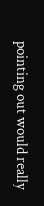pointing out would really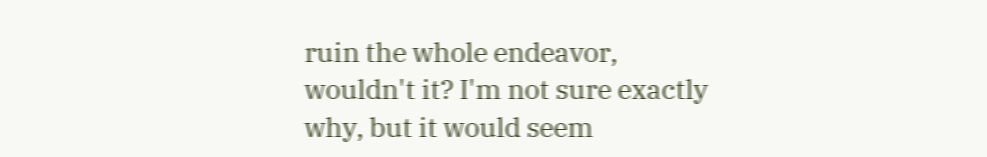ruin the whole endeavor, wouldn't it? I'm not sure exactly why, but it would seem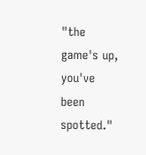"the game's up, you've been spotted."